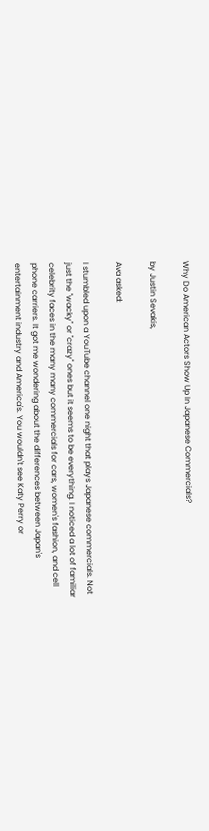Why Do American Actors Show Up In Japanese Commercials?

by Justin Sevakis,

Ava asked:

I stumbled upon a YouTube channel one night that plays Japanese commercials. Not just the "wacky" or "crazy" ones but it seems to be everything. I noticed a lot of familiar celebrity faces in the many many commercials for cars, women's fashion, and cell phone carriers. It got me wondering about the differences between Japan's entertainment industry and America's. You wouldn't see Katy Perry or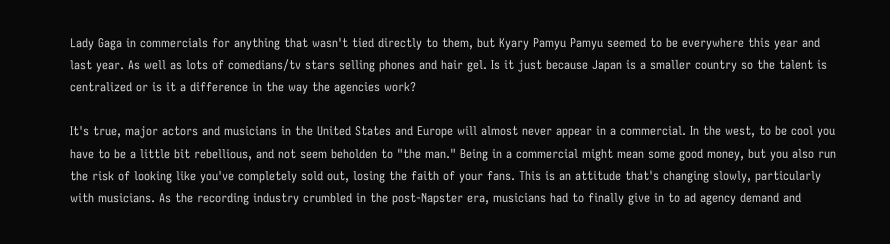Lady Gaga in commercials for anything that wasn't tied directly to them, but Kyary Pamyu Pamyu seemed to be everywhere this year and last year. As well as lots of comedians/tv stars selling phones and hair gel. Is it just because Japan is a smaller country so the talent is centralized or is it a difference in the way the agencies work?

It's true, major actors and musicians in the United States and Europe will almost never appear in a commercial. In the west, to be cool you have to be a little bit rebellious, and not seem beholden to "the man." Being in a commercial might mean some good money, but you also run the risk of looking like you've completely sold out, losing the faith of your fans. This is an attitude that's changing slowly, particularly with musicians. As the recording industry crumbled in the post-Napster era, musicians had to finally give in to ad agency demand and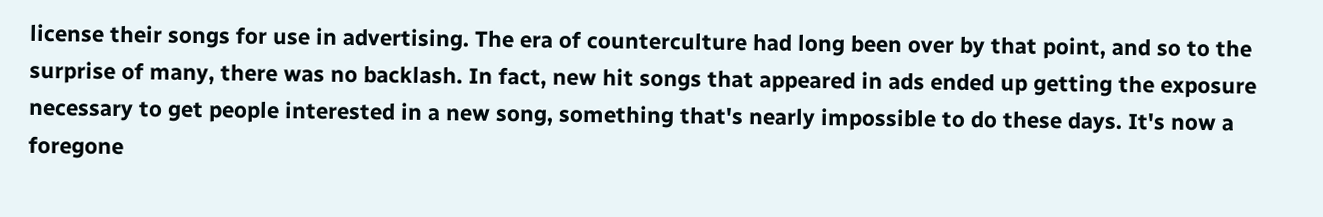license their songs for use in advertising. The era of counterculture had long been over by that point, and so to the surprise of many, there was no backlash. In fact, new hit songs that appeared in ads ended up getting the exposure necessary to get people interested in a new song, something that's nearly impossible to do these days. It's now a foregone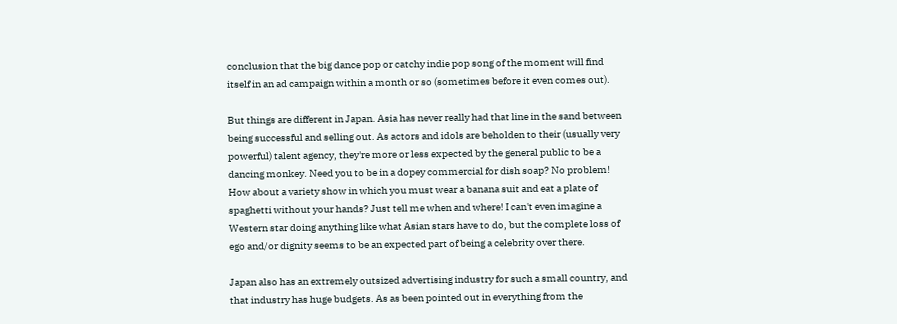conclusion that the big dance pop or catchy indie pop song of the moment will find itself in an ad campaign within a month or so (sometimes before it even comes out).

But things are different in Japan. Asia has never really had that line in the sand between being successful and selling out. As actors and idols are beholden to their (usually very powerful) talent agency, they're more or less expected by the general public to be a dancing monkey. Need you to be in a dopey commercial for dish soap? No problem! How about a variety show in which you must wear a banana suit and eat a plate of spaghetti without your hands? Just tell me when and where! I can't even imagine a Western star doing anything like what Asian stars have to do, but the complete loss of ego and/or dignity seems to be an expected part of being a celebrity over there.

Japan also has an extremely outsized advertising industry for such a small country, and that industry has huge budgets. As as been pointed out in everything from the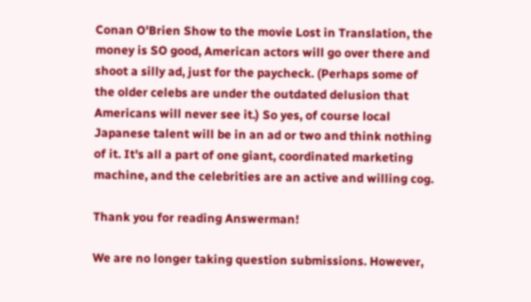Conan O'Brien Show to the movie Lost in Translation, the money is SO good, American actors will go over there and shoot a silly ad, just for the paycheck. (Perhaps some of the older celebs are under the outdated delusion that Americans will never see it.) So yes, of course local Japanese talent will be in an ad or two and think nothing of it. It's all a part of one giant, coordinated marketing machine, and the celebrities are an active and willing cog.

Thank you for reading Answerman!

We are no longer taking question submissions. However,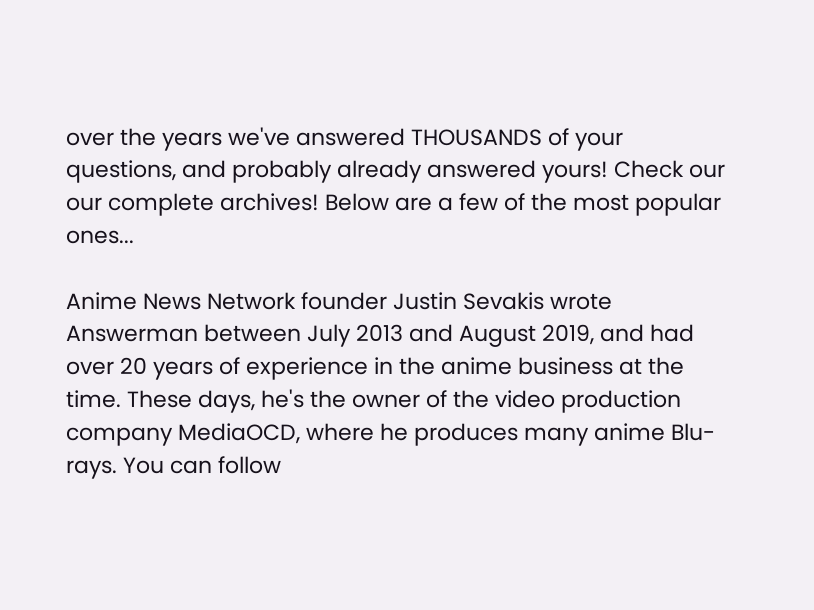over the years we've answered THOUSANDS of your questions, and probably already answered yours! Check our our complete archives! Below are a few of the most popular ones...

Anime News Network founder Justin Sevakis wrote Answerman between July 2013 and August 2019, and had over 20 years of experience in the anime business at the time. These days, he's the owner of the video production company MediaOCD, where he produces many anime Blu-rays. You can follow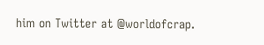him on Twitter at @worldofcrap.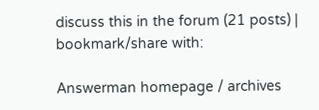discuss this in the forum (21 posts) |
bookmark/share with:

Answerman homepage / archives